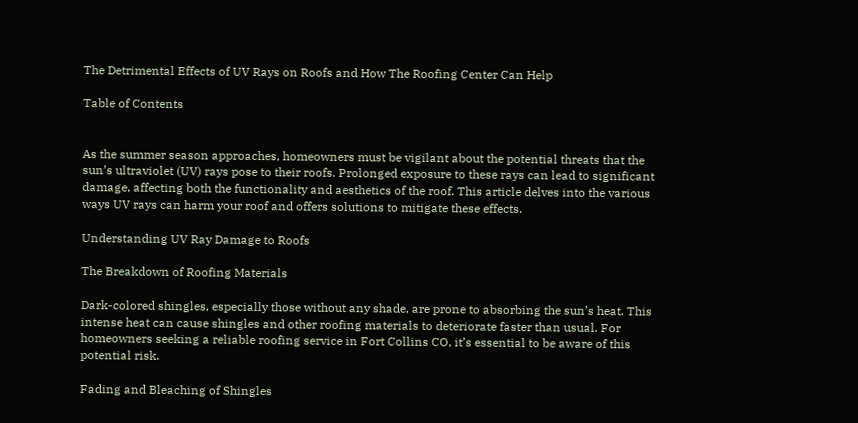The Detrimental Effects of UV Rays on Roofs and How The Roofing Center Can Help

Table of Contents


As the summer season approaches, homeowners must be vigilant about the potential threats that the sun’s ultraviolet (UV) rays pose to their roofs. Prolonged exposure to these rays can lead to significant damage, affecting both the functionality and aesthetics of the roof. This article delves into the various ways UV rays can harm your roof and offers solutions to mitigate these effects.

Understanding UV Ray Damage to Roofs

The Breakdown of Roofing Materials

Dark-colored shingles, especially those without any shade, are prone to absorbing the sun’s heat. This intense heat can cause shingles and other roofing materials to deteriorate faster than usual. For homeowners seeking a reliable roofing service in Fort Collins CO, it’s essential to be aware of this potential risk.

Fading and Bleaching of Shingles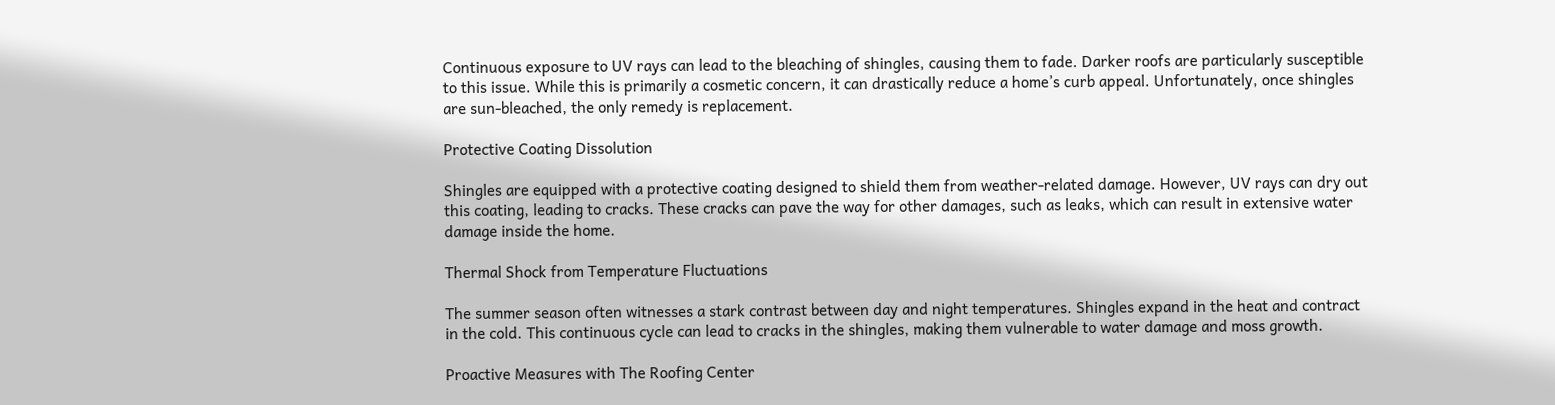Continuous exposure to UV rays can lead to the bleaching of shingles, causing them to fade. Darker roofs are particularly susceptible to this issue. While this is primarily a cosmetic concern, it can drastically reduce a home’s curb appeal. Unfortunately, once shingles are sun-bleached, the only remedy is replacement.

Protective Coating Dissolution

Shingles are equipped with a protective coating designed to shield them from weather-related damage. However, UV rays can dry out this coating, leading to cracks. These cracks can pave the way for other damages, such as leaks, which can result in extensive water damage inside the home.

Thermal Shock from Temperature Fluctuations

The summer season often witnesses a stark contrast between day and night temperatures. Shingles expand in the heat and contract in the cold. This continuous cycle can lead to cracks in the shingles, making them vulnerable to water damage and moss growth.

Proactive Measures with The Roofing Center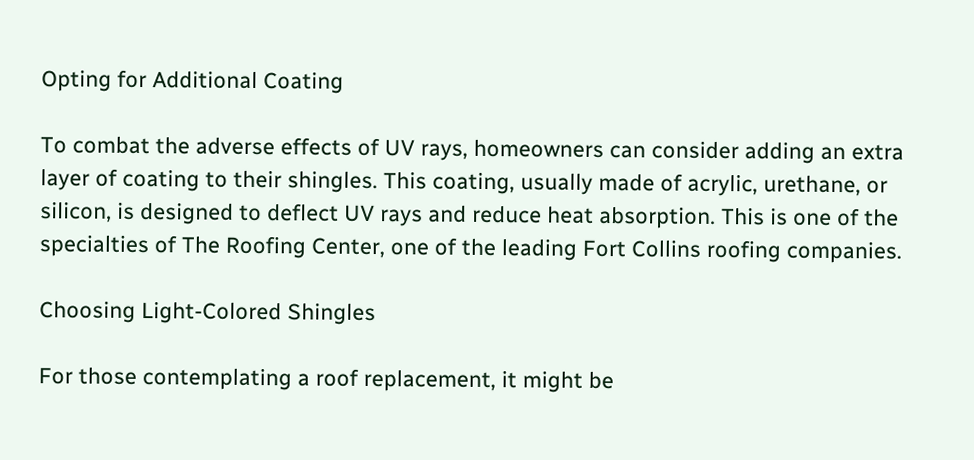Opting for Additional Coating

To combat the adverse effects of UV rays, homeowners can consider adding an extra layer of coating to their shingles. This coating, usually made of acrylic, urethane, or silicon, is designed to deflect UV rays and reduce heat absorption. This is one of the specialties of The Roofing Center, one of the leading Fort Collins roofing companies.

Choosing Light-Colored Shingles

For those contemplating a roof replacement, it might be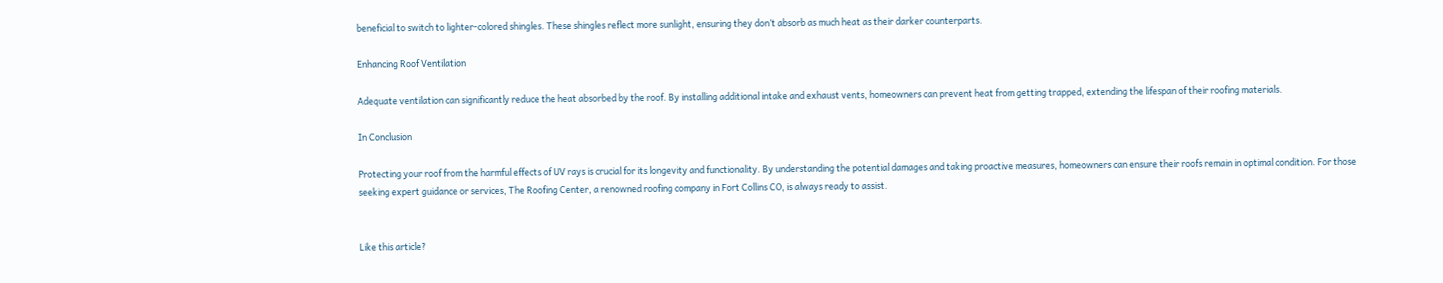beneficial to switch to lighter-colored shingles. These shingles reflect more sunlight, ensuring they don’t absorb as much heat as their darker counterparts.

Enhancing Roof Ventilation

Adequate ventilation can significantly reduce the heat absorbed by the roof. By installing additional intake and exhaust vents, homeowners can prevent heat from getting trapped, extending the lifespan of their roofing materials.

In Conclusion

Protecting your roof from the harmful effects of UV rays is crucial for its longevity and functionality. By understanding the potential damages and taking proactive measures, homeowners can ensure their roofs remain in optimal condition. For those seeking expert guidance or services, The Roofing Center, a renowned roofing company in Fort Collins CO, is always ready to assist.


Like this article?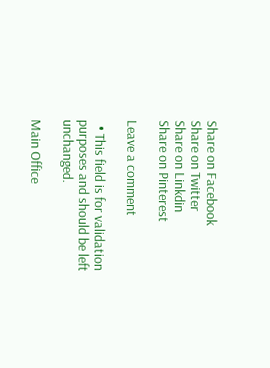Share on Facebook
Share on Twitter
Share on Linkdin
Share on Pinterest

Leave a comment

  • This field is for validation purposes and should be left unchanged.

Main Office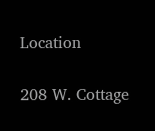Location

208 W. Cottage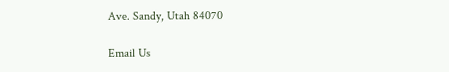Ave. Sandy, Utah 84070

Email Us